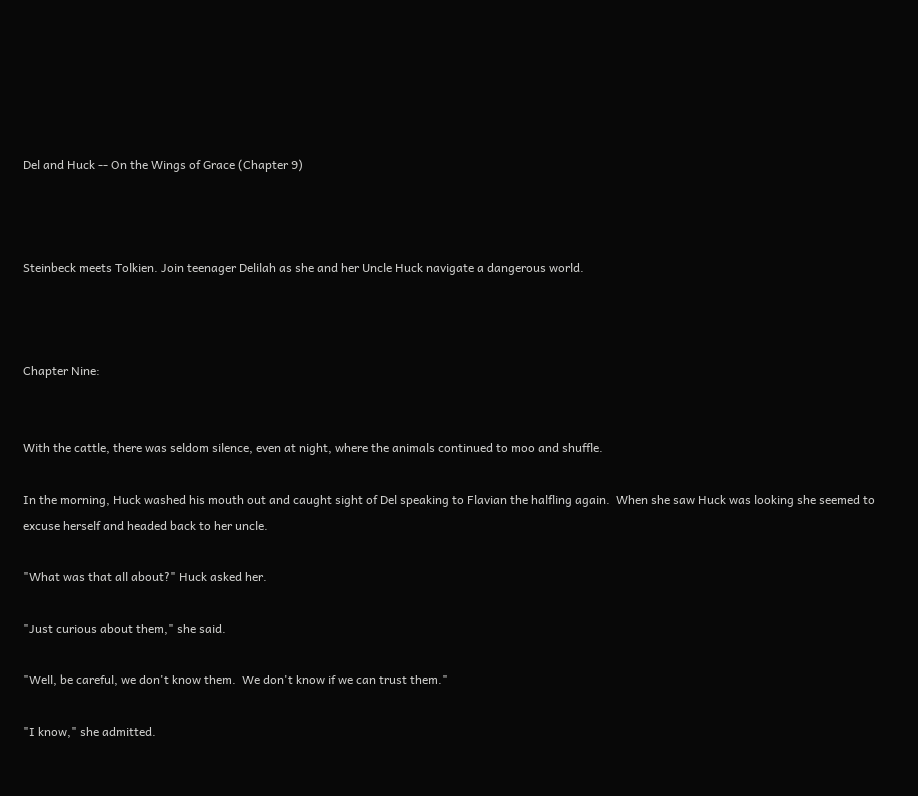Del and Huck -- On the Wings of Grace (Chapter 9)



Steinbeck meets Tolkien. Join teenager Delilah as she and her Uncle Huck navigate a dangerous world.



Chapter Nine:


With the cattle, there was seldom silence, even at night, where the animals continued to moo and shuffle.

In the morning, Huck washed his mouth out and caught sight of Del speaking to Flavian the halfling again.  When she saw Huck was looking she seemed to excuse herself and headed back to her uncle.

"What was that all about?" Huck asked her.

"Just curious about them," she said.

"Well, be careful, we don't know them.  We don't know if we can trust them."

"I know," she admitted.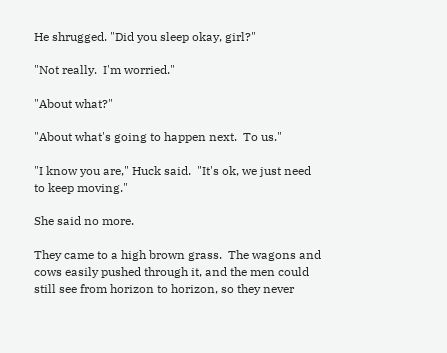He shrugged. "Did you sleep okay, girl?"

"Not really.  I'm worried."

"About what?"

"About what's going to happen next.  To us."

"I know you are," Huck said.  "It's ok, we just need to keep moving."

She said no more.

They came to a high brown grass.  The wagons and cows easily pushed through it, and the men could still see from horizon to horizon, so they never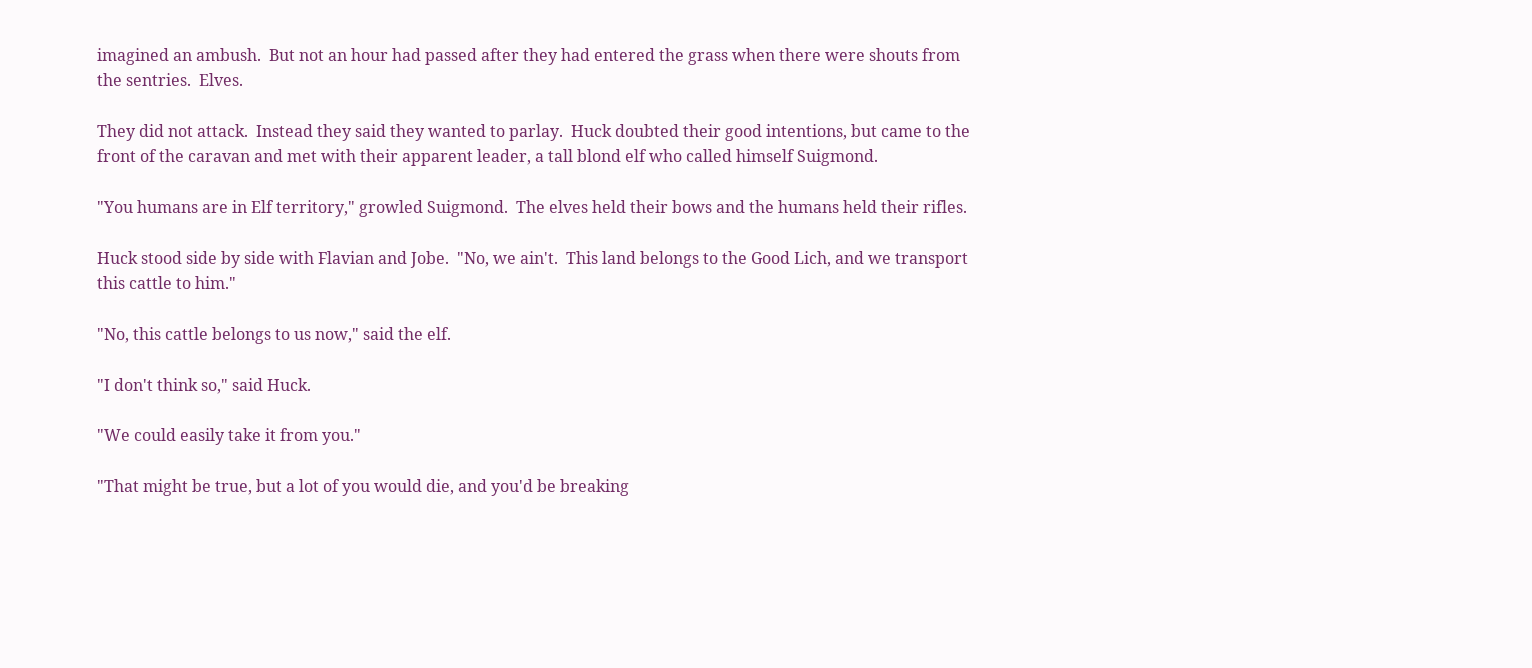imagined an ambush.  But not an hour had passed after they had entered the grass when there were shouts from the sentries.  Elves.

They did not attack.  Instead they said they wanted to parlay.  Huck doubted their good intentions, but came to the front of the caravan and met with their apparent leader, a tall blond elf who called himself Suigmond.

"You humans are in Elf territory," growled Suigmond.  The elves held their bows and the humans held their rifles.

Huck stood side by side with Flavian and Jobe.  "No, we ain't.  This land belongs to the Good Lich, and we transport this cattle to him."

"No, this cattle belongs to us now," said the elf.

"I don't think so," said Huck.

"We could easily take it from you."

"That might be true, but a lot of you would die, and you'd be breaking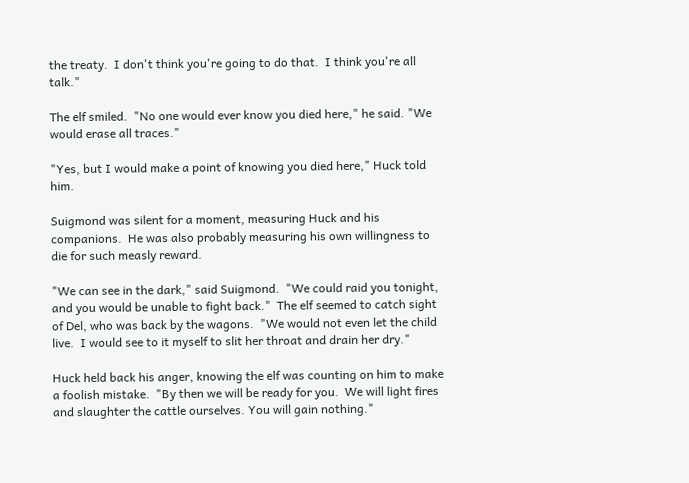the treaty.  I don't think you're going to do that.  I think you're all talk."

The elf smiled.  "No one would ever know you died here," he said. "We would erase all traces."

"Yes, but I would make a point of knowing you died here," Huck told him.

Suigmond was silent for a moment, measuring Huck and his companions.  He was also probably measuring his own willingness to die for such measly reward.

"We can see in the dark," said Suigmond.  "We could raid you tonight, and you would be unable to fight back."  The elf seemed to catch sight of Del, who was back by the wagons.  "We would not even let the child live.  I would see to it myself to slit her throat and drain her dry."

Huck held back his anger, knowing the elf was counting on him to make a foolish mistake.  "By then we will be ready for you.  We will light fires and slaughter the cattle ourselves. You will gain nothing."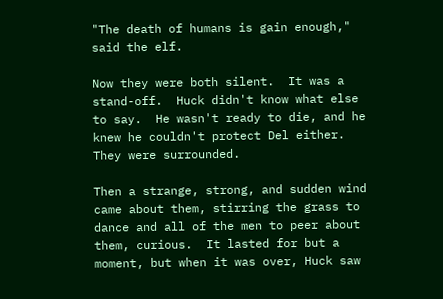"The death of humans is gain enough," said the elf.

Now they were both silent.  It was a stand-off.  Huck didn't know what else to say.  He wasn't ready to die, and he knew he couldn't protect Del either.  They were surrounded.

Then a strange, strong, and sudden wind came about them, stirring the grass to dance and all of the men to peer about them, curious.  It lasted for but a moment, but when it was over, Huck saw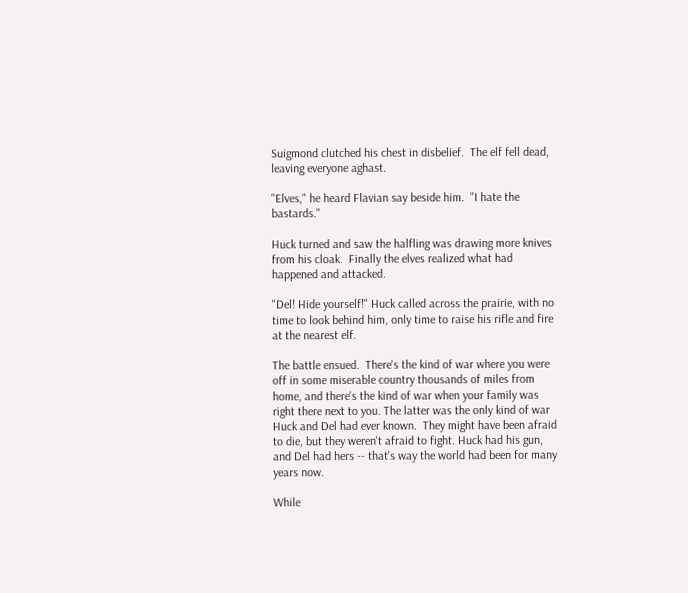Suigmond clutched his chest in disbelief.  The elf fell dead, leaving everyone aghast.

"Elves," he heard Flavian say beside him.  "I hate the bastards."

Huck turned and saw the halfling was drawing more knives from his cloak.  Finally the elves realized what had happened and attacked.

"Del! Hide yourself!" Huck called across the prairie, with no time to look behind him, only time to raise his rifle and fire at the nearest elf.

The battle ensued.  There's the kind of war where you were off in some miserable country thousands of miles from home, and there's the kind of war when your family was right there next to you. The latter was the only kind of war Huck and Del had ever known.  They might have been afraid to die, but they weren't afraid to fight. Huck had his gun, and Del had hers -- that's way the world had been for many years now.

While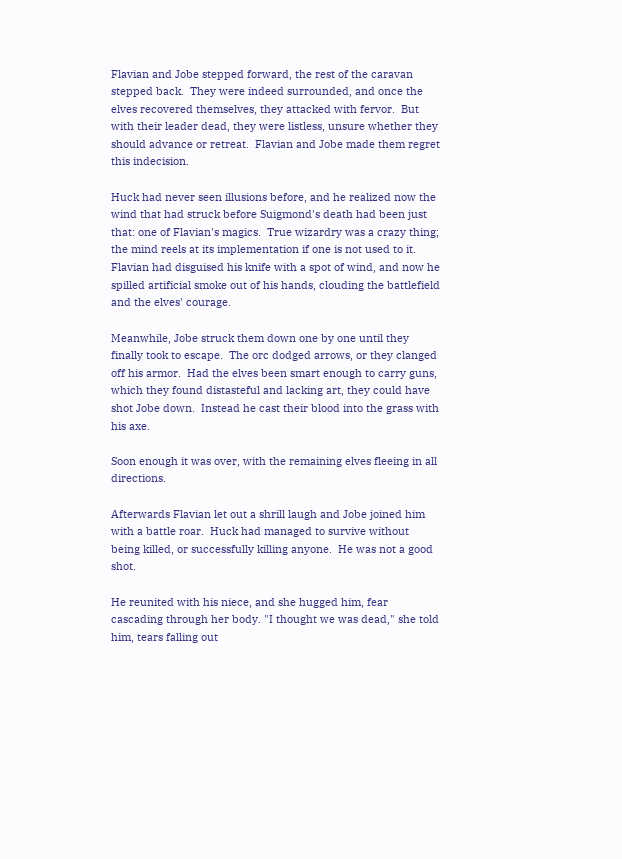Flavian and Jobe stepped forward, the rest of the caravan stepped back.  They were indeed surrounded, and once the elves recovered themselves, they attacked with fervor.  But with their leader dead, they were listless, unsure whether they should advance or retreat.  Flavian and Jobe made them regret this indecision.

Huck had never seen illusions before, and he realized now the wind that had struck before Suigmond's death had been just that: one of Flavian's magics.  True wizardry was a crazy thing; the mind reels at its implementation if one is not used to it.  Flavian had disguised his knife with a spot of wind, and now he spilled artificial smoke out of his hands, clouding the battlefield and the elves' courage.

Meanwhile, Jobe struck them down one by one until they finally took to escape.  The orc dodged arrows, or they clanged off his armor.  Had the elves been smart enough to carry guns, which they found distasteful and lacking art, they could have shot Jobe down.  Instead he cast their blood into the grass with his axe.

Soon enough it was over, with the remaining elves fleeing in all directions.

Afterwards Flavian let out a shrill laugh and Jobe joined him with a battle roar.  Huck had managed to survive without being killed, or successfully killing anyone.  He was not a good shot.

He reunited with his niece, and she hugged him, fear cascading through her body. "I thought we was dead," she told him, tears falling out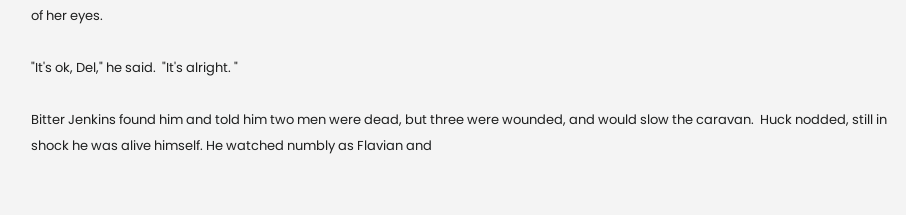of her eyes.

"It's ok, Del," he said.  "It's alright. "

Bitter Jenkins found him and told him two men were dead, but three were wounded, and would slow the caravan.  Huck nodded, still in shock he was alive himself. He watched numbly as Flavian and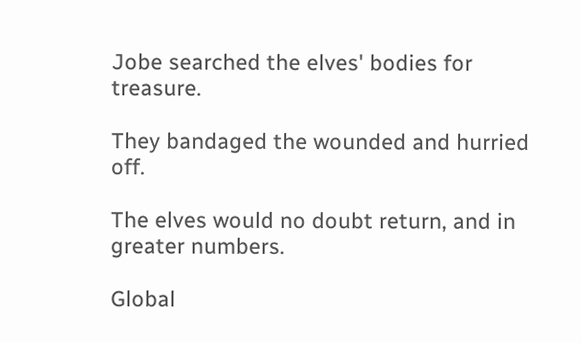Jobe searched the elves' bodies for treasure.

They bandaged the wounded and hurried off.

The elves would no doubt return, and in greater numbers.

Global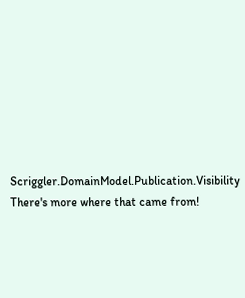Scriggler.DomainModel.Publication.Visibility
There's more where that came from!